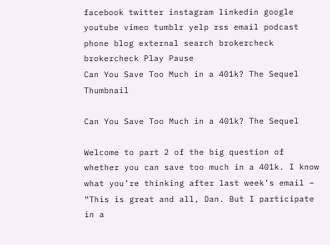facebook twitter instagram linkedin google youtube vimeo tumblr yelp rss email podcast phone blog external search brokercheck brokercheck Play Pause
Can You Save Too Much in a 401k? The Sequel Thumbnail

Can You Save Too Much in a 401k? The Sequel

Welcome to part 2 of the big question of whether you can save too much in a 401k. I know what you’re thinking after last week’s email – “This is great and all, Dan. But I participate in a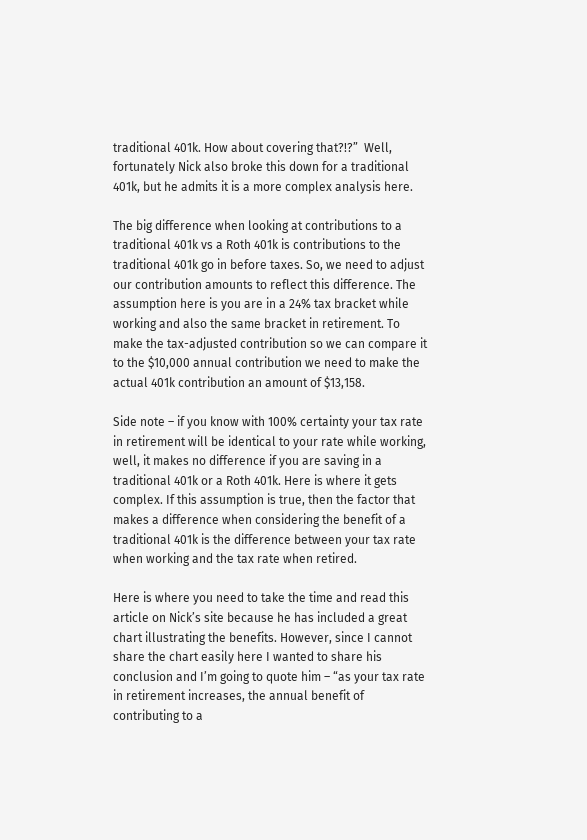traditional 401k. How about covering that?!?”  Well, fortunately Nick also broke this down for a traditional 401k, but he admits it is a more complex analysis here.

The big difference when looking at contributions to a traditional 401k vs a Roth 401k is contributions to the traditional 401k go in before taxes. So, we need to adjust our contribution amounts to reflect this difference. The assumption here is you are in a 24% tax bracket while working and also the same bracket in retirement. To make the tax-adjusted contribution so we can compare it to the $10,000 annual contribution we need to make the actual 401k contribution an amount of $13,158.

Side note – if you know with 100% certainty your tax rate in retirement will be identical to your rate while working, well, it makes no difference if you are saving in a traditional 401k or a Roth 401k. Here is where it gets complex. If this assumption is true, then the factor that makes a difference when considering the benefit of a traditional 401k is the difference between your tax rate when working and the tax rate when retired.

Here is where you need to take the time and read this article on Nick’s site because he has included a great chart illustrating the benefits. However, since I cannot share the chart easily here I wanted to share his conclusion and I’m going to quote him – “as your tax rate in retirement increases, the annual benefit of contributing to a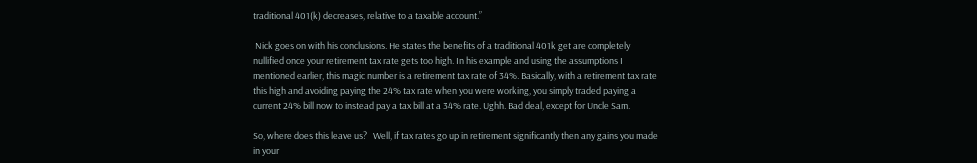traditional 401(k) decreases, relative to a taxable account.”

 Nick goes on with his conclusions. He states the benefits of a traditional 401k get are completely nullified once your retirement tax rate gets too high. In his example and using the assumptions I mentioned earlier, this magic number is a retirement tax rate of 34%. Basically, with a retirement tax rate this high and avoiding paying the 24% tax rate when you were working, you simply traded paying a current 24% bill now to instead pay a tax bill at a 34% rate. Ughh. Bad deal, except for Uncle Sam.

So, where does this leave us?   Well, if tax rates go up in retirement significantly then any gains you made in your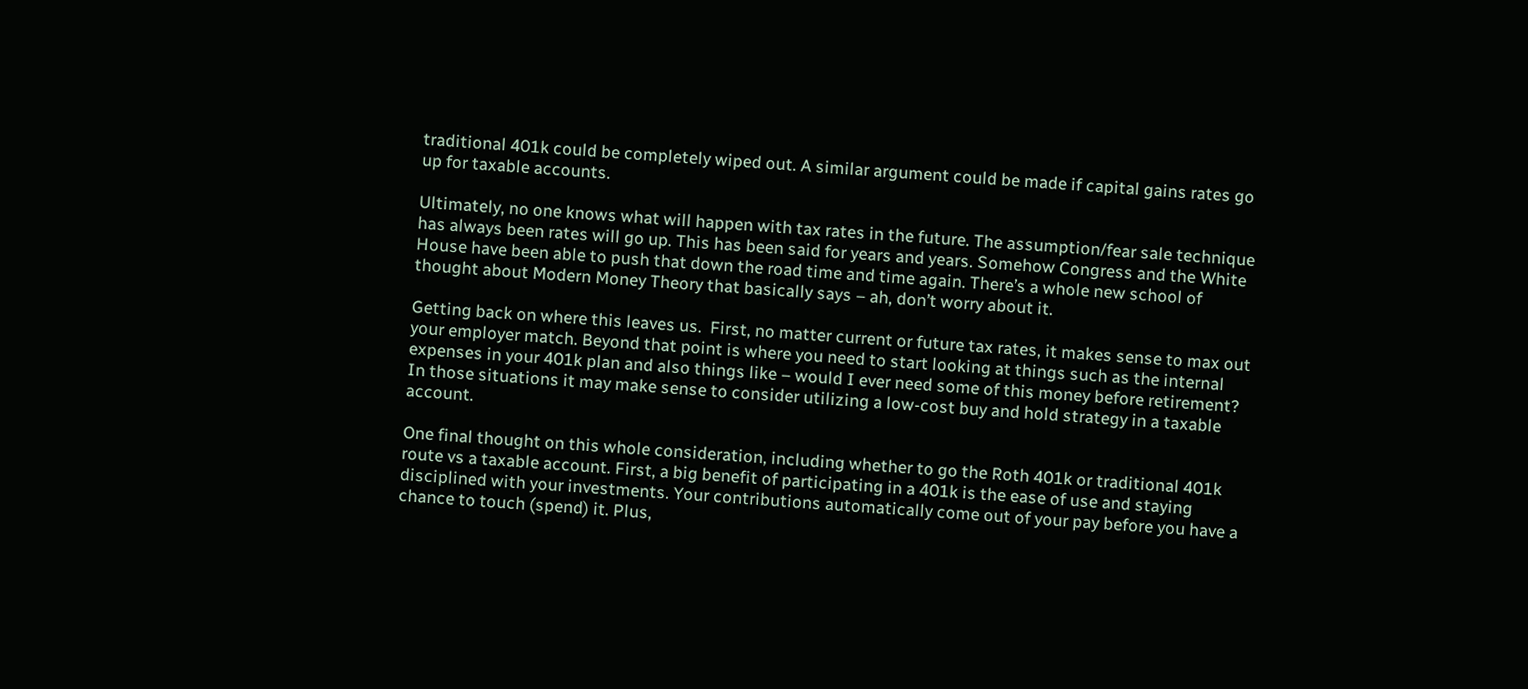traditional 401k could be completely wiped out. A similar argument could be made if capital gains rates go up for taxable accounts.

Ultimately, no one knows what will happen with tax rates in the future. The assumption/fear sale technique has always been rates will go up. This has been said for years and years. Somehow Congress and the White House have been able to push that down the road time and time again. There’s a whole new school of thought about Modern Money Theory that basically says – ah, don’t worry about it.

Getting back on where this leaves us.  First, no matter current or future tax rates, it makes sense to max out your employer match. Beyond that point is where you need to start looking at things such as the internal expenses in your 401k plan and also things like – would I ever need some of this money before retirement?  In those situations it may make sense to consider utilizing a low-cost buy and hold strategy in a taxable account.

One final thought on this whole consideration, including whether to go the Roth 401k or traditional 401k route vs a taxable account. First, a big benefit of participating in a 401k is the ease of use and staying disciplined with your investments. Your contributions automatically come out of your pay before you have a chance to touch (spend) it. Plus,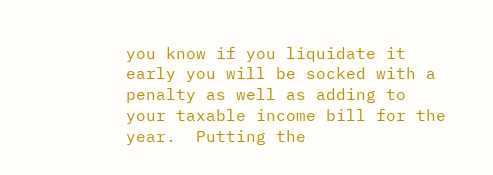you know if you liquidate it early you will be socked with a penalty as well as adding to your taxable income bill for the year.  Putting the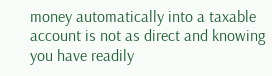money automatically into a taxable account is not as direct and knowing you have readily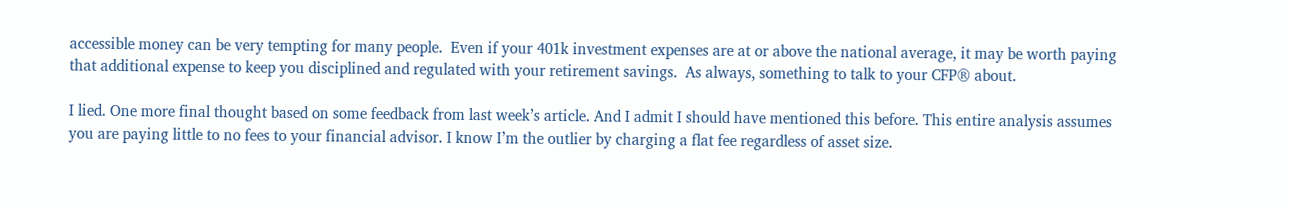accessible money can be very tempting for many people.  Even if your 401k investment expenses are at or above the national average, it may be worth paying that additional expense to keep you disciplined and regulated with your retirement savings.  As always, something to talk to your CFP® about.

I lied. One more final thought based on some feedback from last week’s article. And I admit I should have mentioned this before. This entire analysis assumes you are paying little to no fees to your financial advisor. I know I’m the outlier by charging a flat fee regardless of asset size.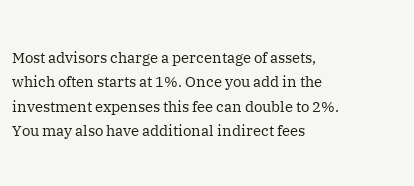Most advisors charge a percentage of assets, which often starts at 1%. Once you add in the investment expenses this fee can double to 2%. You may also have additional indirect fees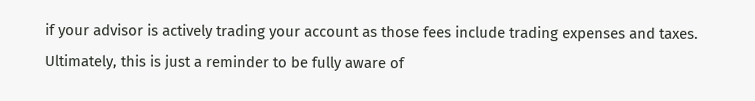if your advisor is actively trading your account as those fees include trading expenses and taxes. Ultimately, this is just a reminder to be fully aware of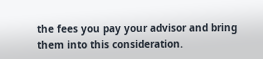the fees you pay your advisor and bring them into this consideration.